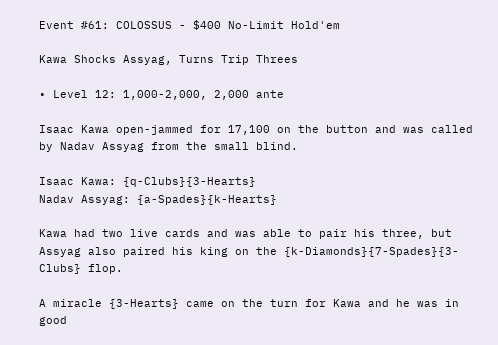Event #61: COLOSSUS - $400 No-Limit Hold'em

Kawa Shocks Assyag, Turns Trip Threes

• Level 12: 1,000-2,000, 2,000 ante

Isaac Kawa open-jammed for 17,100 on the button and was called by Nadav Assyag from the small blind.

Isaac Kawa: {q-Clubs}{3-Hearts}
Nadav Assyag: {a-Spades}{k-Hearts}

Kawa had two live cards and was able to pair his three, but Assyag also paired his king on the {k-Diamonds}{7-Spades}{3-Clubs} flop.

A miracle {3-Hearts} came on the turn for Kawa and he was in good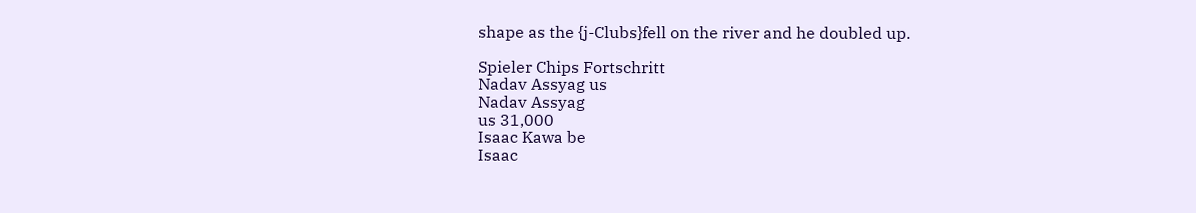shape as the {j-Clubs}fell on the river and he doubled up.

Spieler Chips Fortschritt
Nadav Assyag us
Nadav Assyag
us 31,000
Isaac Kawa be
Isaac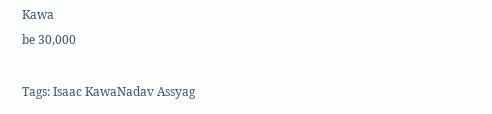Kawa
be 30,000

Tags: Isaac KawaNadav Assyag